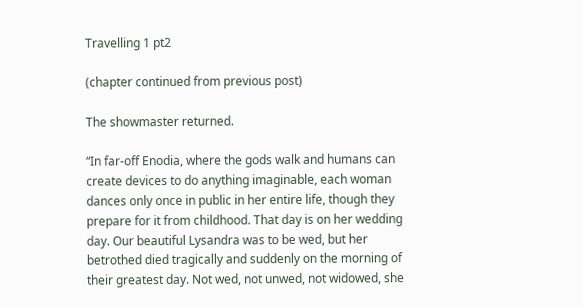Travelling 1 pt2

(chapter continued from previous post)

The showmaster returned.

“In far-off Enodia, where the gods walk and humans can create devices to do anything imaginable, each woman dances only once in public in her entire life, though they prepare for it from childhood. That day is on her wedding day. Our beautiful Lysandra was to be wed, but her betrothed died tragically and suddenly on the morning of their greatest day. Not wed, not unwed, not widowed, she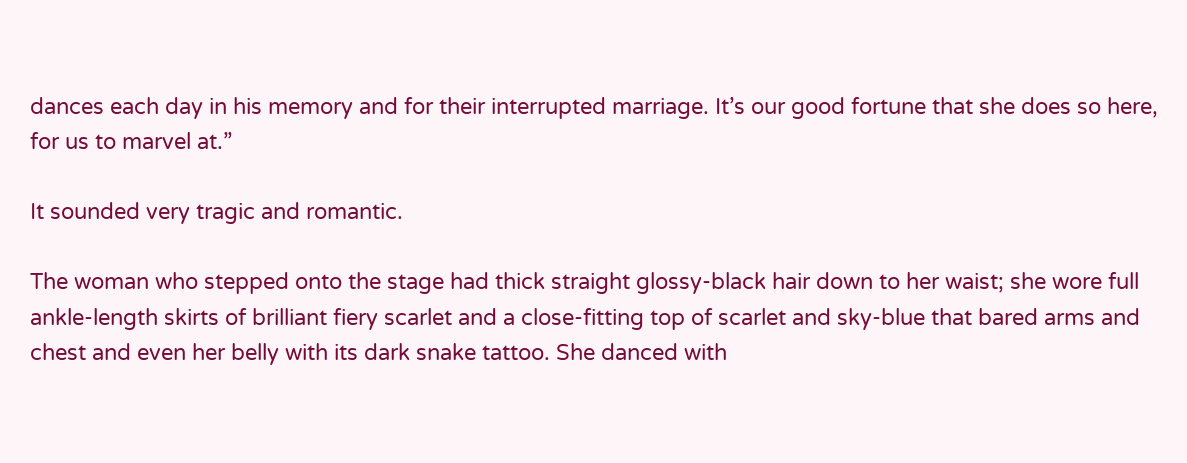dances each day in his memory and for their interrupted marriage. It’s our good fortune that she does so here, for us to marvel at.”

It sounded very tragic and romantic.

The woman who stepped onto the stage had thick straight glossy-black hair down to her waist; she wore full ankle-length skirts of brilliant fiery scarlet and a close-fitting top of scarlet and sky-blue that bared arms and chest and even her belly with its dark snake tattoo. She danced with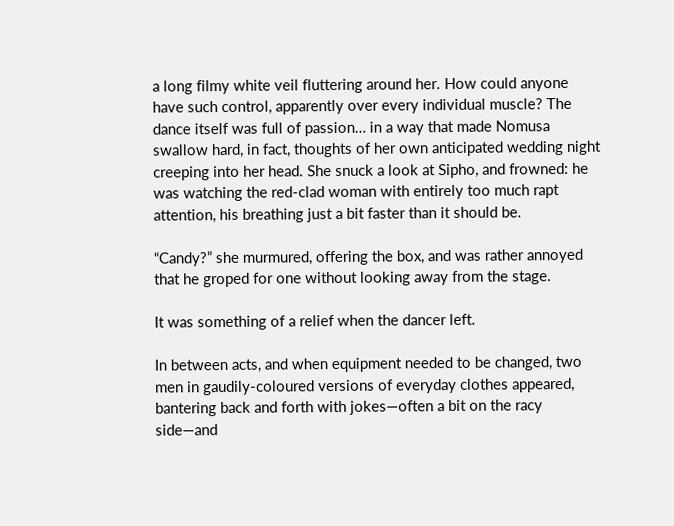a long filmy white veil fluttering around her. How could anyone have such control, apparently over every individual muscle? The dance itself was full of passion… in a way that made Nomusa swallow hard, in fact, thoughts of her own anticipated wedding night creeping into her head. She snuck a look at Sipho, and frowned: he was watching the red-clad woman with entirely too much rapt attention, his breathing just a bit faster than it should be.

“Candy?” she murmured, offering the box, and was rather annoyed that he groped for one without looking away from the stage.

It was something of a relief when the dancer left.

In between acts, and when equipment needed to be changed, two men in gaudily-coloured versions of everyday clothes appeared, bantering back and forth with jokes—often a bit on the racy side—and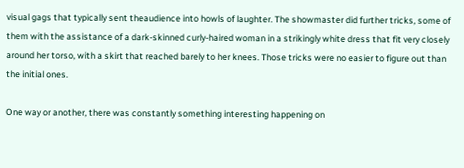visual gags that typically sent theaudience into howls of laughter. The showmaster did further tricks, some of them with the assistance of a dark-skinned curly-haired woman in a strikingly white dress that fit very closely around her torso, with a skirt that reached barely to her knees. Those tricks were no easier to figure out than the initial ones.

One way or another, there was constantly something interesting happening on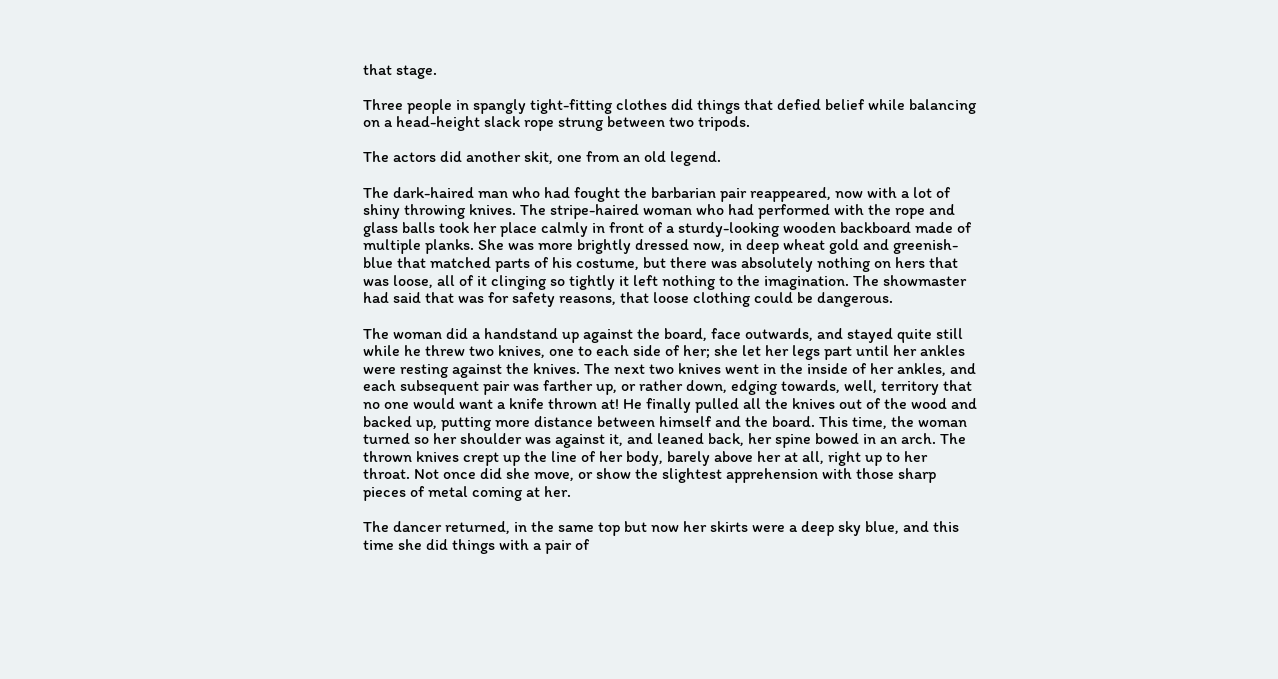that stage.

Three people in spangly tight-fitting clothes did things that defied belief while balancing on a head-height slack rope strung between two tripods.

The actors did another skit, one from an old legend.

The dark-haired man who had fought the barbarian pair reappeared, now with a lot of shiny throwing knives. The stripe-haired woman who had performed with the rope and glass balls took her place calmly in front of a sturdy-looking wooden backboard made of multiple planks. She was more brightly dressed now, in deep wheat gold and greenish-blue that matched parts of his costume, but there was absolutely nothing on hers that was loose, all of it clinging so tightly it left nothing to the imagination. The showmaster had said that was for safety reasons, that loose clothing could be dangerous.

The woman did a handstand up against the board, face outwards, and stayed quite still while he threw two knives, one to each side of her; she let her legs part until her ankles were resting against the knives. The next two knives went in the inside of her ankles, and each subsequent pair was farther up, or rather down, edging towards, well, territory that no one would want a knife thrown at! He finally pulled all the knives out of the wood and backed up, putting more distance between himself and the board. This time, the woman turned so her shoulder was against it, and leaned back, her spine bowed in an arch. The thrown knives crept up the line of her body, barely above her at all, right up to her throat. Not once did she move, or show the slightest apprehension with those sharp pieces of metal coming at her.

The dancer returned, in the same top but now her skirts were a deep sky blue, and this time she did things with a pair of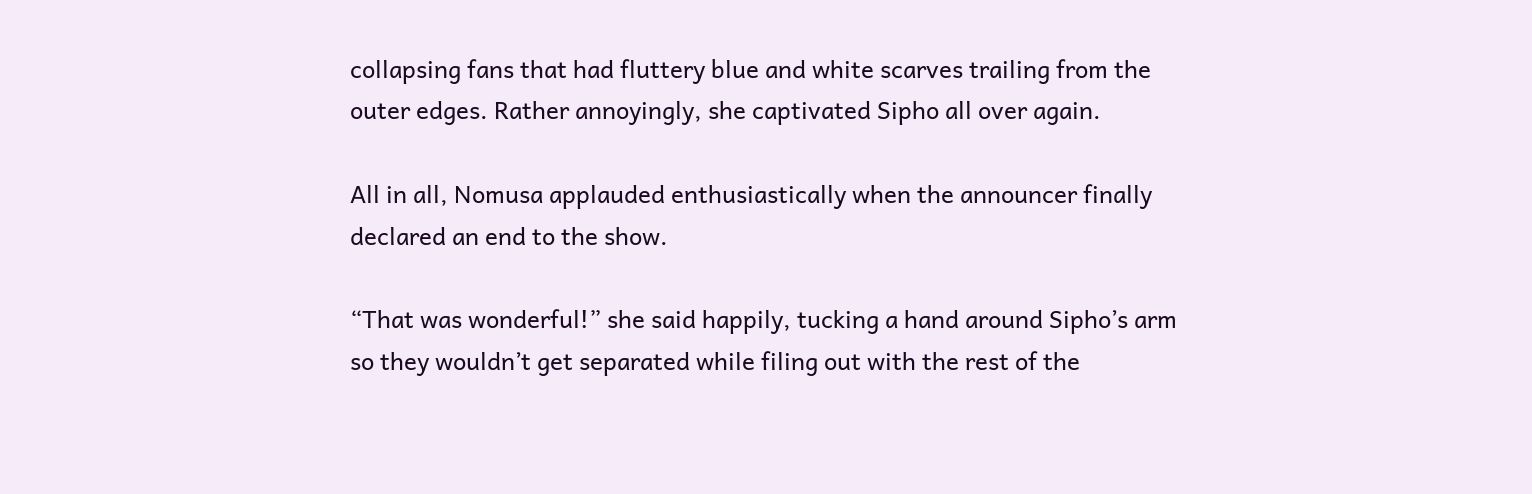collapsing fans that had fluttery blue and white scarves trailing from the outer edges. Rather annoyingly, she captivated Sipho all over again.

All in all, Nomusa applauded enthusiastically when the announcer finally declared an end to the show.

“That was wonderful!” she said happily, tucking a hand around Sipho’s arm so they wouldn’t get separated while filing out with the rest of the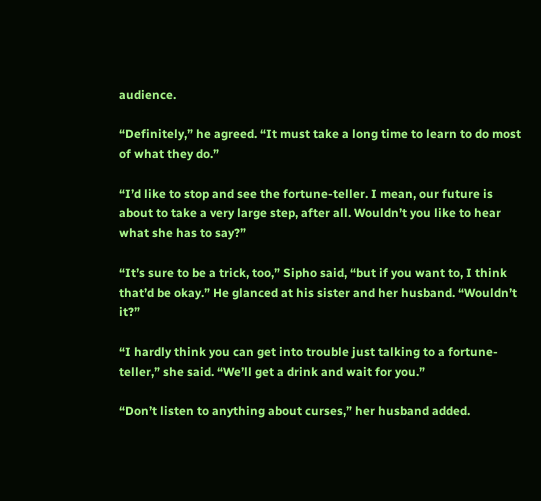audience.

“Definitely,” he agreed. “It must take a long time to learn to do most of what they do.”

“I’d like to stop and see the fortune-teller. I mean, our future is about to take a very large step, after all. Wouldn’t you like to hear what she has to say?”

“It’s sure to be a trick, too,” Sipho said, “but if you want to, I think that’d be okay.” He glanced at his sister and her husband. “Wouldn’t it?”

“I hardly think you can get into trouble just talking to a fortune-teller,” she said. “We’ll get a drink and wait for you.”

“Don’t listen to anything about curses,” her husband added.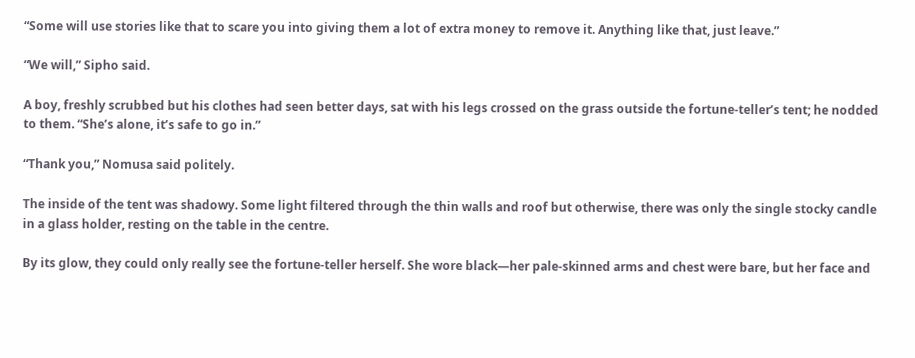“Some will use stories like that to scare you into giving them a lot of extra money to remove it. Anything like that, just leave.”

“We will,” Sipho said.

A boy, freshly scrubbed but his clothes had seen better days, sat with his legs crossed on the grass outside the fortune-teller’s tent; he nodded to them. “She’s alone, it’s safe to go in.”

“Thank you,” Nomusa said politely.

The inside of the tent was shadowy. Some light filtered through the thin walls and roof but otherwise, there was only the single stocky candle in a glass holder, resting on the table in the centre.

By its glow, they could only really see the fortune-teller herself. She wore black—her pale-skinned arms and chest were bare, but her face and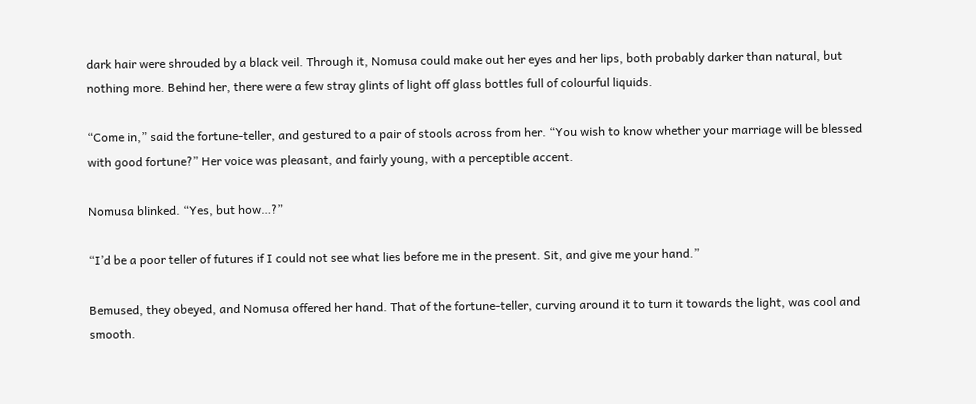dark hair were shrouded by a black veil. Through it, Nomusa could make out her eyes and her lips, both probably darker than natural, but nothing more. Behind her, there were a few stray glints of light off glass bottles full of colourful liquids.

“Come in,” said the fortune-teller, and gestured to a pair of stools across from her. “You wish to know whether your marriage will be blessed with good fortune?” Her voice was pleasant, and fairly young, with a perceptible accent.

Nomusa blinked. “Yes, but how…?”

“I’d be a poor teller of futures if I could not see what lies before me in the present. Sit, and give me your hand.”

Bemused, they obeyed, and Nomusa offered her hand. That of the fortune-teller, curving around it to turn it towards the light, was cool and smooth.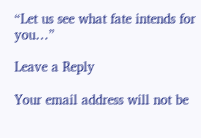“Let us see what fate intends for you…”

Leave a Reply

Your email address will not be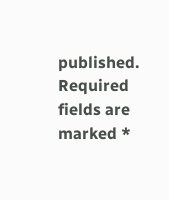published. Required fields are marked *